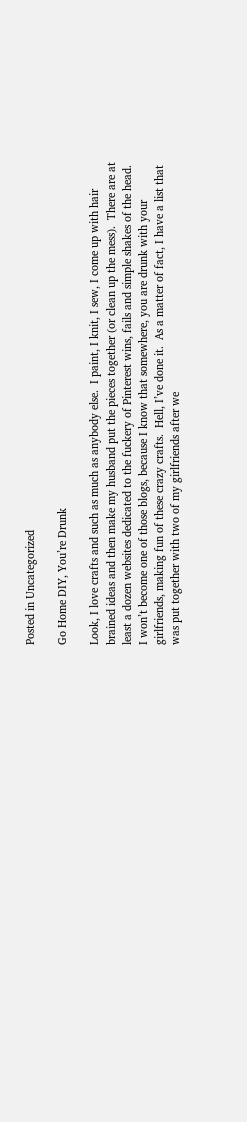Posted in Uncategorized

Go Home DIY, You’re Drunk

Look, I love crafts and such as much as anybody else.  I paint, I knit, I sew, I come up with hair brained ideas and then make my husband put the pieces together (or clean up the mess).  There are at least a dozen websites dedicated to the fuckery of Pinterest wins, fails and simple shakes of the head.  I won’t become one of those blogs, because I know that somewhere, you are drunk with your girlfriends, making fun of these crazy crafts.  Hell, I’ve done it.  As a matter of fact, I have a list that was put together with two of my girlfriends after we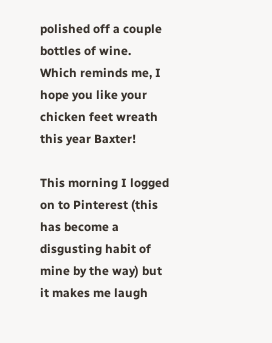polished off a couple bottles of wine.  Which reminds me, I hope you like your chicken feet wreath this year Baxter!

This morning I logged on to Pinterest (this has become a disgusting habit of mine by the way) but it makes me laugh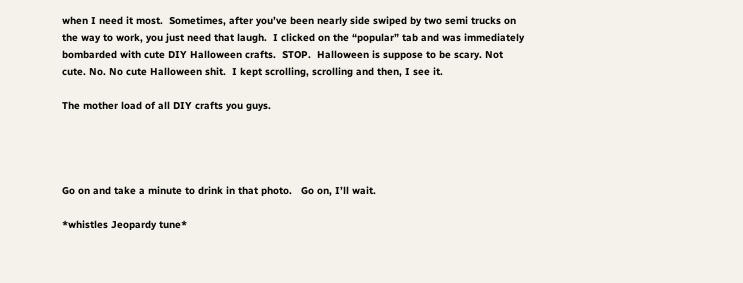when I need it most.  Sometimes, after you’ve been nearly side swiped by two semi trucks on the way to work, you just need that laugh.  I clicked on the “popular” tab and was immediately bombarded with cute DIY Halloween crafts.  STOP.  Halloween is suppose to be scary. Not cute. No. No cute Halloween shit.  I kept scrolling, scrolling and then, I see it.

The mother load of all DIY crafts you guys.




Go on and take a minute to drink in that photo.   Go on, I’ll wait.

*whistles Jeopardy tune*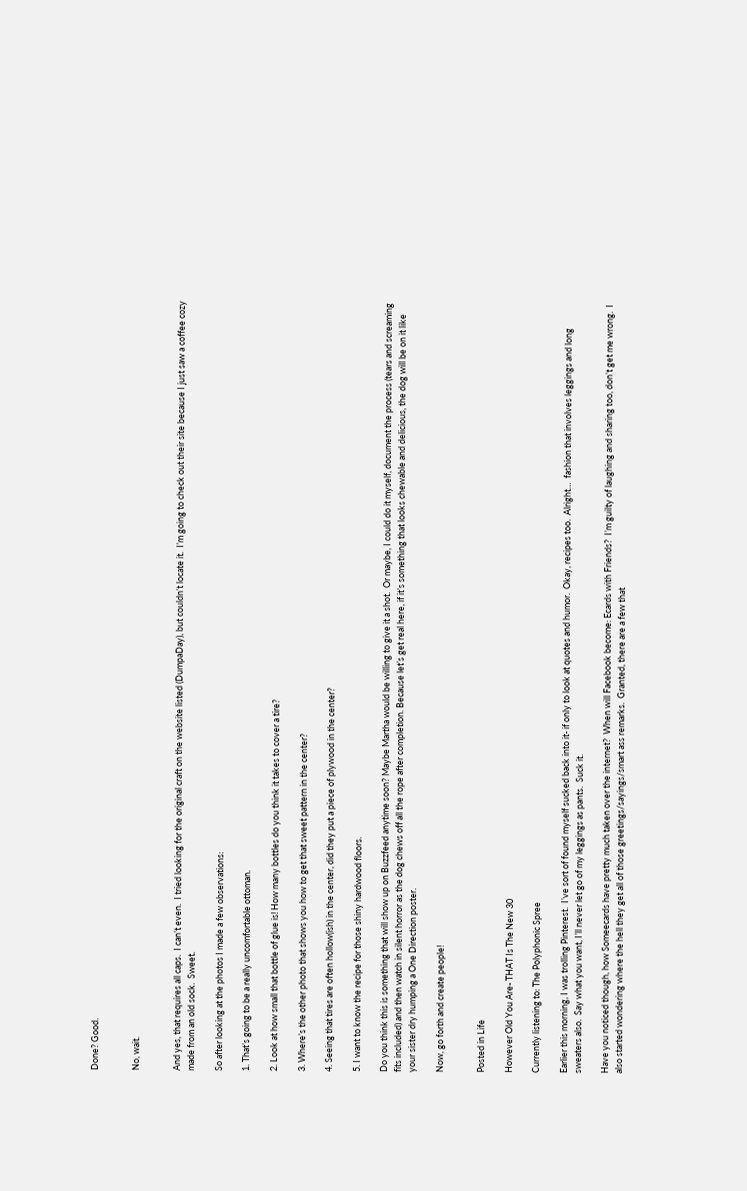Done? Good.


No, wait.


And yes, that requires all caps.  I can’t even.  I tried looking for the original craft on the website listed (DumpaDay), but couldn’t locate it.  I’m going to check out their site because I just saw a coffee cozy made from an old sock.  Sweet.

So after looking at the photos I made a few observations:

1. That’s going to be a really uncomfortable ottoman.

2. Look at how small that bottle of glue is! How many bottles do you think it takes to cover a tire?

3. Where’s the other photo that shows you how to get that sweet pattern in the center?

4. Seeing that tires are often hollow(ish) in the center, did they put a piece of plywood in the center?

5. I want to know the recipe for those shiny hardwood floors.

Do you think this is something that will show up on Buzzfeed anytime soon? Maybe Martha would be willing to give it a shot.  Or maybe, I could do it myself, document the process (tears and screaming fits included) and then watch in silent horror as the dog chews off all the rope after completion. Because let’s get real here, if it’s something that looks chewable and delicious, the dog will be on it like your sister dry humping a One Direction poster.

Now, go forth and create people!


Posted in Life

However Old You Are- THAT Is The New 30

Currently listening to: The Polyphonic Spree

Earlier this morning, I was trolling Pinterest.  I’ve sort of found myself sucked back into it- if only to look at quotes and humor.  Okay, recipes too.  Alright…  fashion that involves leggings and long sweaters also.  Say what you want, I’ll never let go of my leggings as pants.  Suck it.

Have you noticed though, how Someecards have pretty much taken over the internet?  When will Facebook become: Ecards with Friends?  I’m guilty of laughing and sharing too, don’t get me wrong.  I also started wondering where the hell they get all of those greetings/sayings/smart ass remarks.  Granted, there are a few that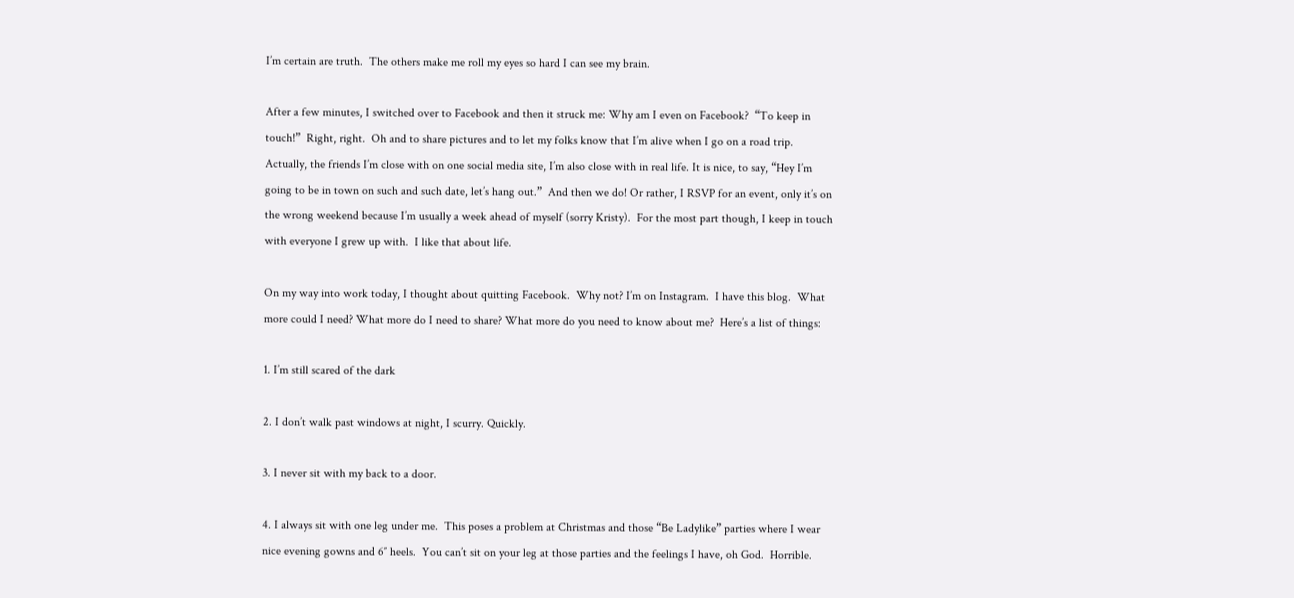I’m certain are truth.  The others make me roll my eyes so hard I can see my brain.

After a few minutes, I switched over to Facebook and then it struck me: Why am I even on Facebook?  “To keep in touch!”  Right, right.  Oh and to share pictures and to let my folks know that I’m alive when I go on a road trip.  Actually, the friends I’m close with on one social media site, I’m also close with in real life. It is nice, to say, “Hey I’m going to be in town on such and such date, let’s hang out.”  And then we do! Or rather, I RSVP for an event, only it’s on the wrong weekend because I’m usually a week ahead of myself (sorry Kristy).  For the most part though, I keep in touch with everyone I grew up with.  I like that about life.

On my way into work today, I thought about quitting Facebook.  Why not? I’m on Instagram.  I have this blog.  What more could I need? What more do I need to share? What more do you need to know about me?  Here’s a list of things:

1. I’m still scared of the dark

2. I don’t walk past windows at night, I scurry. Quickly.

3. I never sit with my back to a door.

4. I always sit with one leg under me.  This poses a problem at Christmas and those “Be Ladylike” parties where I wear nice evening gowns and 6″ heels.  You can’t sit on your leg at those parties and the feelings I have, oh God.  Horrible.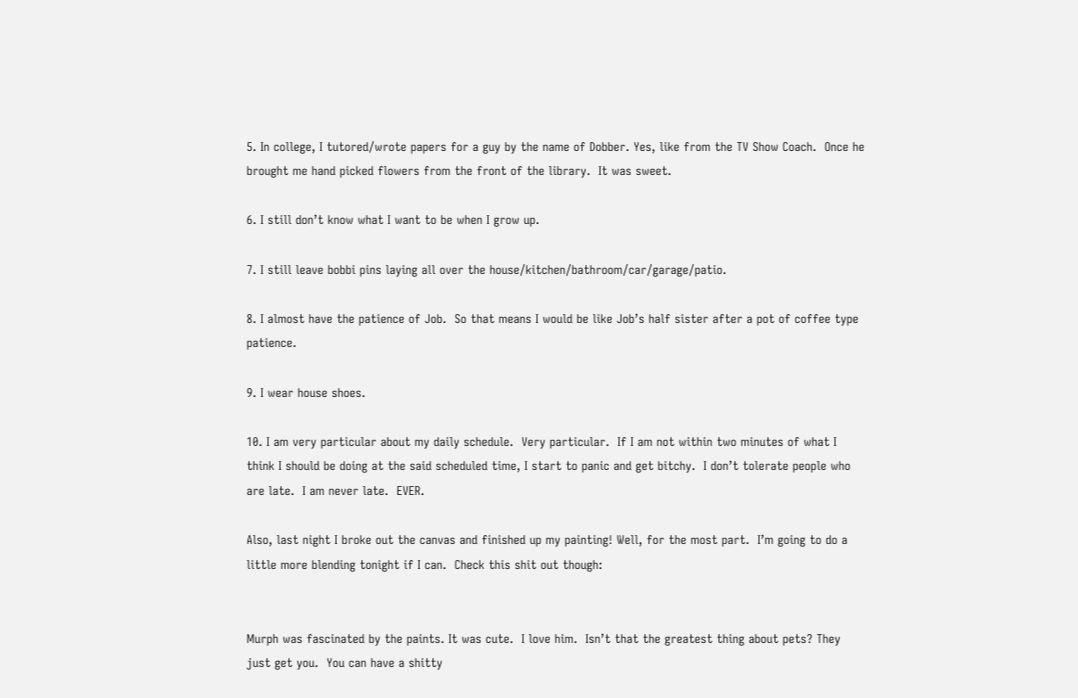5. In college, I tutored/wrote papers for a guy by the name of Dobber. Yes, like from the TV Show Coach.  Once he brought me hand picked flowers from the front of the library.  It was sweet.

6. I still don’t know what I want to be when I grow up.

7. I still leave bobbi pins laying all over the house/kitchen/bathroom/car/garage/patio.

8. I almost have the patience of Job.  So that means I would be like Job’s half sister after a pot of coffee type patience.

9. I wear house shoes.

10. I am very particular about my daily schedule.  Very particular.  If I am not within two minutes of what I think I should be doing at the said scheduled time, I start to panic and get bitchy.  I don’t tolerate people who are late.  I am never late.  EVER.

Also, last night I broke out the canvas and finished up my painting! Well, for the most part.  I’m going to do a little more blending tonight if I can.  Check this shit out though:


Murph was fascinated by the paints. It was cute.  I love him.  Isn’t that the greatest thing about pets? They just get you.  You can have a shitty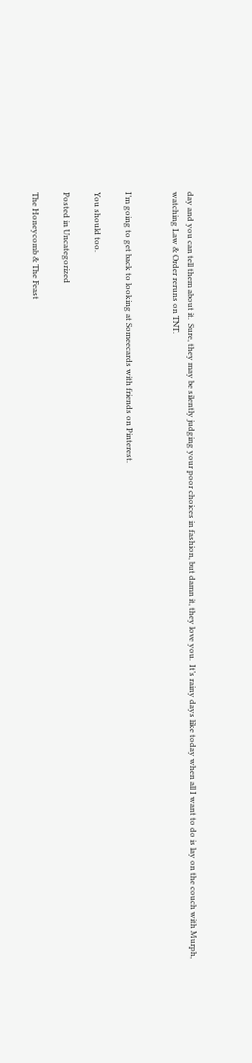day and you can tell them about it.  Sure, they may be silently judging your poor choices in fashion, but damn it, they love you.  It’s rainy days like today when all I want to do is lay on the couch with Murph, watching Law & Order reruns on TNT.


I’m going to get back to looking at Someecards with friends on Pinterest.

You should too.

Posted in Uncategorized

The Honeycomb & The Feast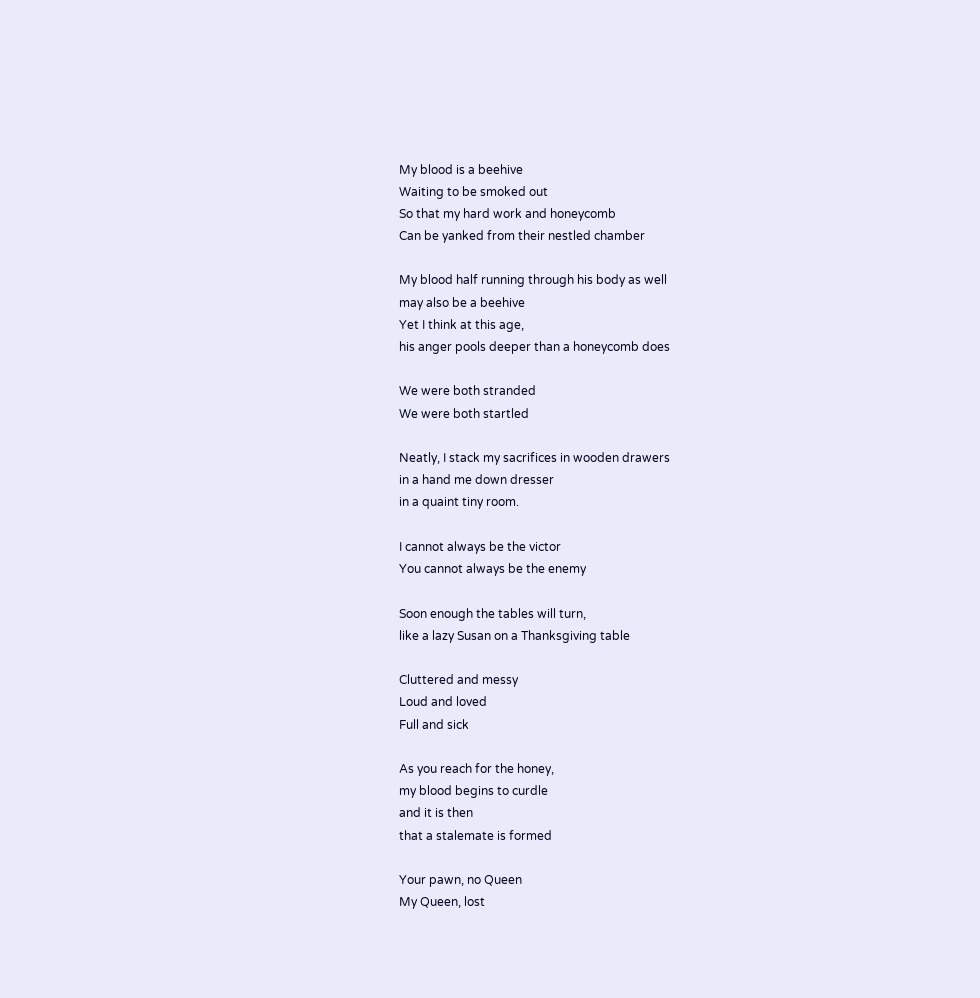My blood is a beehive
Waiting to be smoked out
So that my hard work and honeycomb
Can be yanked from their nestled chamber

My blood half running through his body as well
may also be a beehive
Yet I think at this age,
his anger pools deeper than a honeycomb does

We were both stranded
We were both startled

Neatly, I stack my sacrifices in wooden drawers
in a hand me down dresser
in a quaint tiny room.

I cannot always be the victor
You cannot always be the enemy

Soon enough the tables will turn,
like a lazy Susan on a Thanksgiving table

Cluttered and messy
Loud and loved
Full and sick

As you reach for the honey,
my blood begins to curdle
and it is then
that a stalemate is formed

Your pawn, no Queen
My Queen, lost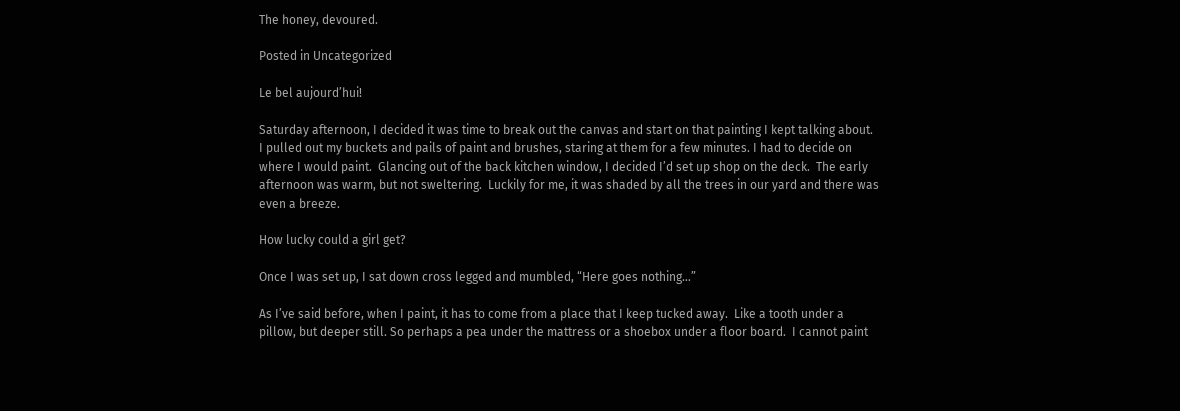The honey, devoured.

Posted in Uncategorized

Le bel aujourd’hui!

Saturday afternoon, I decided it was time to break out the canvas and start on that painting I kept talking about.  I pulled out my buckets and pails of paint and brushes, staring at them for a few minutes. I had to decide on where I would paint.  Glancing out of the back kitchen window, I decided I’d set up shop on the deck.  The early afternoon was warm, but not sweltering.  Luckily for me, it was shaded by all the trees in our yard and there was even a breeze.

How lucky could a girl get?

Once I was set up, I sat down cross legged and mumbled, “Here goes nothing…”

As I’ve said before, when I paint, it has to come from a place that I keep tucked away.  Like a tooth under a pillow, but deeper still. So perhaps a pea under the mattress or a shoebox under a floor board.  I cannot paint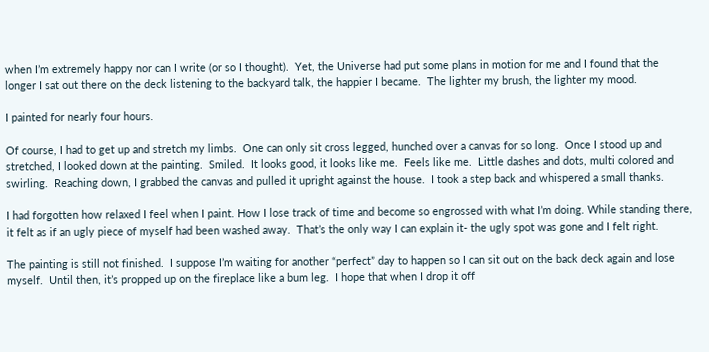when I’m extremely happy nor can I write (or so I thought).  Yet, the Universe had put some plans in motion for me and I found that the longer I sat out there on the deck listening to the backyard talk, the happier I became.  The lighter my brush, the lighter my mood.

I painted for nearly four hours.

Of course, I had to get up and stretch my limbs.  One can only sit cross legged, hunched over a canvas for so long.  Once I stood up and stretched, I looked down at the painting.  Smiled.  It looks good, it looks like me.  Feels like me.  Little dashes and dots, multi colored and swirling.  Reaching down, I grabbed the canvas and pulled it upright against the house.  I took a step back and whispered a small thanks.

I had forgotten how relaxed I feel when I paint. How I lose track of time and become so engrossed with what I’m doing. While standing there, it felt as if an ugly piece of myself had been washed away.  That’s the only way I can explain it- the ugly spot was gone and I felt right.

The painting is still not finished.  I suppose I’m waiting for another “perfect” day to happen so I can sit out on the back deck again and lose myself.  Until then, it’s propped up on the fireplace like a bum leg.  I hope that when I drop it off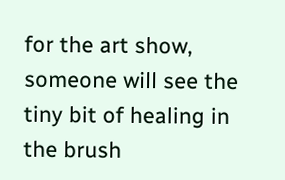for the art show, someone will see the tiny bit of healing in the brush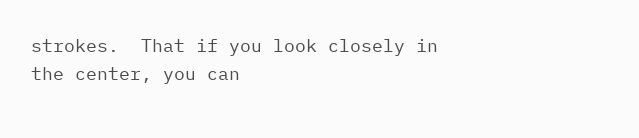strokes.  That if you look closely in the center, you can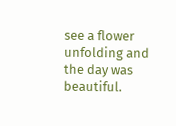see a flower unfolding and the day was beautiful.